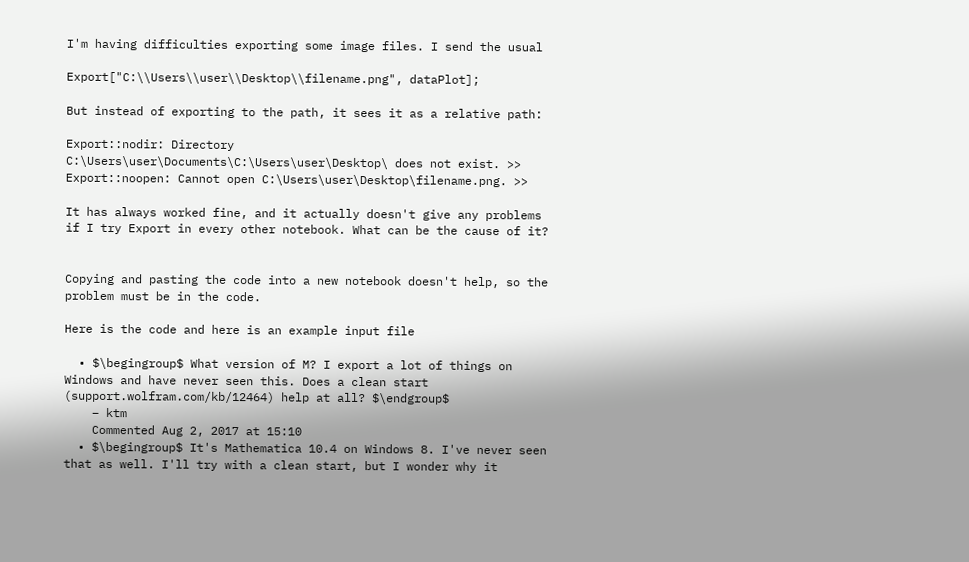I'm having difficulties exporting some image files. I send the usual

Export["C:\\Users\\user\\Desktop\\filename.png", dataPlot];

But instead of exporting to the path, it sees it as a relative path:

Export::nodir: Directory C:\Users\user\Documents\C:\Users\user\Desktop\ does not exist. >>
Export::noopen: Cannot open C:\Users\user\Desktop\filename.png. >>

It has always worked fine, and it actually doesn't give any problems if I try Export in every other notebook. What can be the cause of it?


Copying and pasting the code into a new notebook doesn't help, so the problem must be in the code.

Here is the code and here is an example input file

  • $\begingroup$ What version of M? I export a lot of things on Windows and have never seen this. Does a clean start (support.wolfram.com/kb/12464) help at all? $\endgroup$
    – ktm
    Commented Aug 2, 2017 at 15:10
  • $\begingroup$ It's Mathematica 10.4 on Windows 8. I've never seen that as well. I'll try with a clean start, but I wonder why it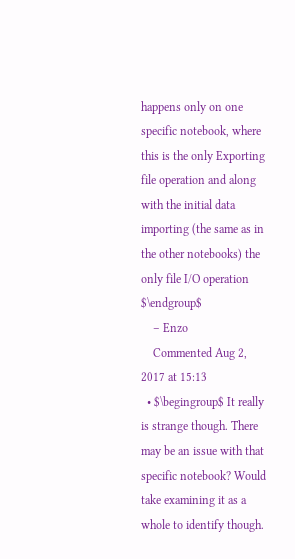happens only on one specific notebook, where this is the only Exporting file operation and along with the initial data importing (the same as in the other notebooks) the only file I/O operation $\endgroup$
    – Enzo
    Commented Aug 2, 2017 at 15:13
  • $\begingroup$ It really is strange though. There may be an issue with that specific notebook? Would take examining it as a whole to identify though.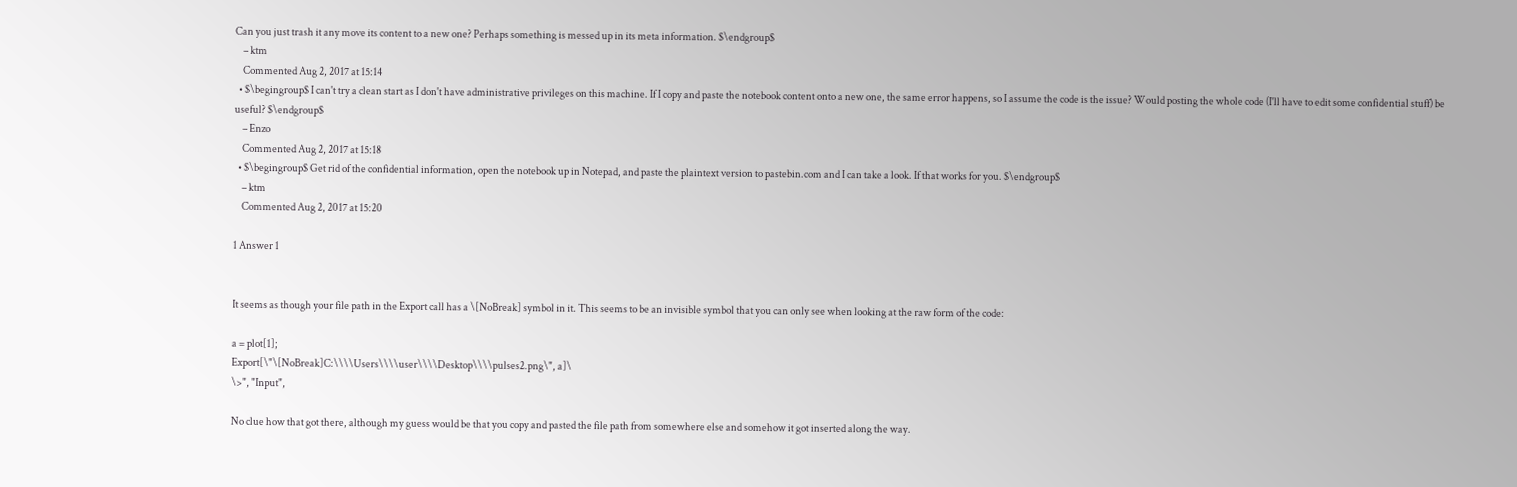Can you just trash it any move its content to a new one? Perhaps something is messed up in its meta information. $\endgroup$
    – ktm
    Commented Aug 2, 2017 at 15:14
  • $\begingroup$ I can't try a clean start as I don't have administrative privileges on this machine. If I copy and paste the notebook content onto a new one, the same error happens, so I assume the code is the issue? Would posting the whole code (I'll have to edit some confidential stuff) be useful? $\endgroup$
    – Enzo
    Commented Aug 2, 2017 at 15:18
  • $\begingroup$ Get rid of the confidential information, open the notebook up in Notepad, and paste the plaintext version to pastebin.com and I can take a look. If that works for you. $\endgroup$
    – ktm
    Commented Aug 2, 2017 at 15:20

1 Answer 1


It seems as though your file path in the Export call has a \[NoBreak] symbol in it. This seems to be an invisible symbol that you can only see when looking at the raw form of the code:

a = plot[1];
Export[\"\[NoBreak]C:\\\\Users\\\\user\\\\Desktop\\\\pulses2.png\", a]\
\>", "Input",

No clue how that got there, although my guess would be that you copy and pasted the file path from somewhere else and somehow it got inserted along the way.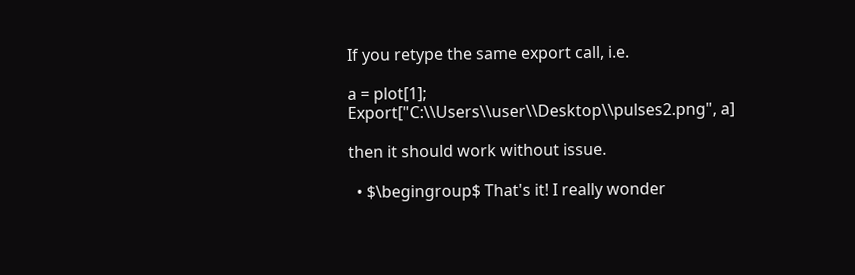If you retype the same export call, i.e.

a = plot[1];
Export["C:\\Users\\user\\Desktop\\pulses2.png", a]

then it should work without issue.

  • $\begingroup$ That's it! I really wonder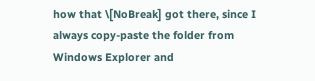how that \[NoBreak] got there, since I always copy-paste the folder from Windows Explorer and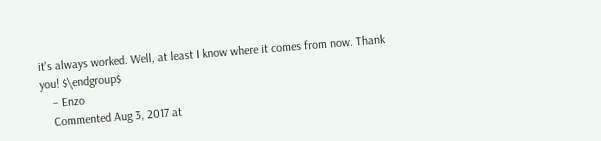it's always worked. Well, at least I know where it comes from now. Thank you! $\endgroup$
    – Enzo
    Commented Aug 3, 2017 at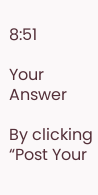8:51

Your Answer

By clicking “Post Your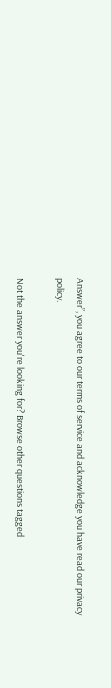Answer”, you agree to our terms of service and acknowledge you have read our privacy policy.

Not the answer you're looking for? Browse other questions tagged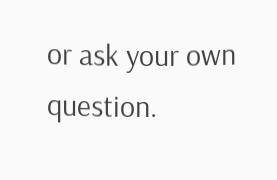or ask your own question.